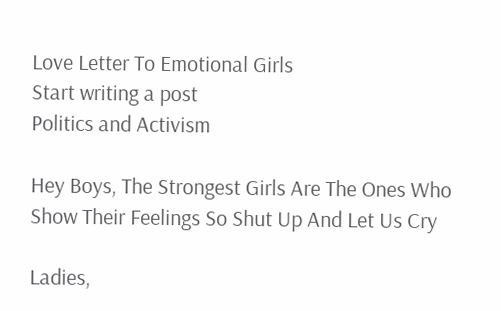Love Letter To Emotional Girls
Start writing a post
Politics and Activism

Hey Boys, The Strongest Girls Are The Ones Who Show Their Feelings So Shut Up And Let Us Cry

Ladies,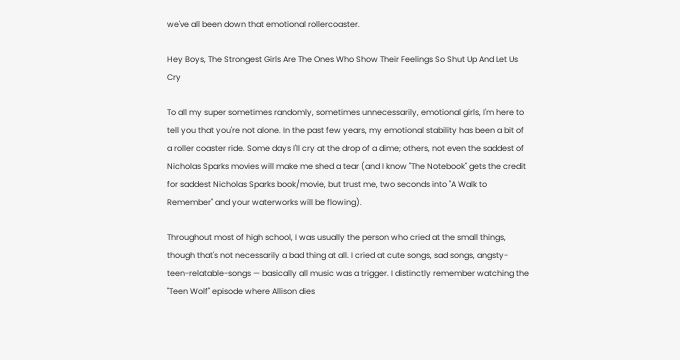we've all been down that emotional rollercoaster.

Hey Boys, The Strongest Girls Are The Ones Who Show Their Feelings So Shut Up And Let Us Cry

To all my super sometimes randomly, sometimes unnecessarily, emotional girls, I'm here to tell you that you're not alone. In the past few years, my emotional stability has been a bit of a roller coaster ride. Some days I'll cry at the drop of a dime; others, not even the saddest of Nicholas Sparks movies will make me shed a tear (and I know "The Notebook" gets the credit for saddest Nicholas Sparks book/movie, but trust me, two seconds into "A Walk to Remember" and your waterworks will be flowing).

Throughout most of high school, I was usually the person who cried at the small things, though that's not necessarily a bad thing at all. I cried at cute songs, sad songs, angsty-teen-relatable-songs — basically all music was a trigger. I distinctly remember watching the "Teen Wolf" episode where Allison dies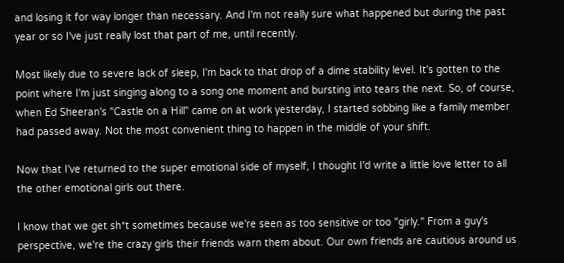and losing it for way longer than necessary. And I'm not really sure what happened but during the past year or so I've just really lost that part of me, until recently.

Most likely due to severe lack of sleep, I'm back to that drop of a dime stability level. It's gotten to the point where I'm just singing along to a song one moment and bursting into tears the next. So, of course, when Ed Sheeran's "Castle on a Hill" came on at work yesterday, I started sobbing like a family member had passed away. Not the most convenient thing to happen in the middle of your shift.

Now that I've returned to the super emotional side of myself, I thought I'd write a little love letter to all the other emotional girls out there.

I know that we get sh*t sometimes because we're seen as too sensitive or too "girly." From a guy's perspective, we're the crazy girls their friends warn them about. Our own friends are cautious around us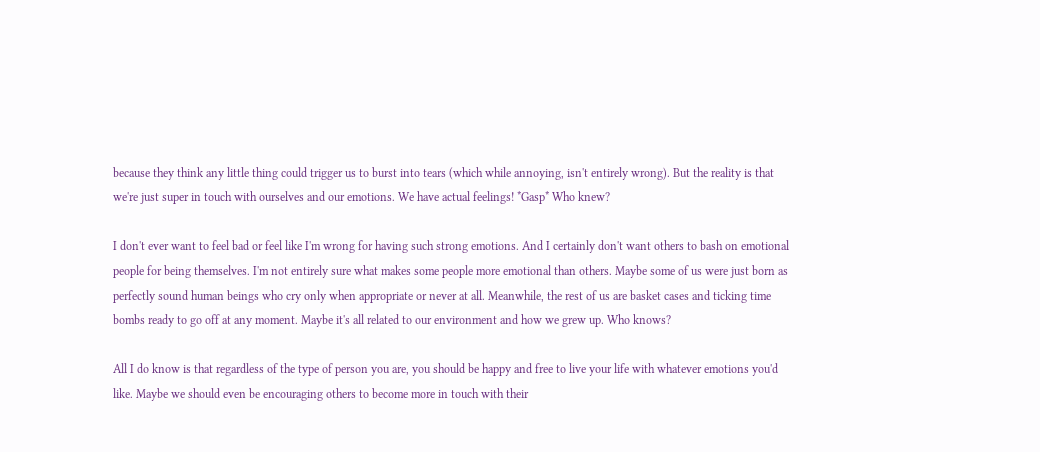because they think any little thing could trigger us to burst into tears (which while annoying, isn't entirely wrong). But the reality is that we're just super in touch with ourselves and our emotions. We have actual feelings! *Gasp* Who knew?

I don't ever want to feel bad or feel like I'm wrong for having such strong emotions. And I certainly don't want others to bash on emotional people for being themselves. I'm not entirely sure what makes some people more emotional than others. Maybe some of us were just born as perfectly sound human beings who cry only when appropriate or never at all. Meanwhile, the rest of us are basket cases and ticking time bombs ready to go off at any moment. Maybe it's all related to our environment and how we grew up. Who knows?

All I do know is that regardless of the type of person you are, you should be happy and free to live your life with whatever emotions you'd like. Maybe we should even be encouraging others to become more in touch with their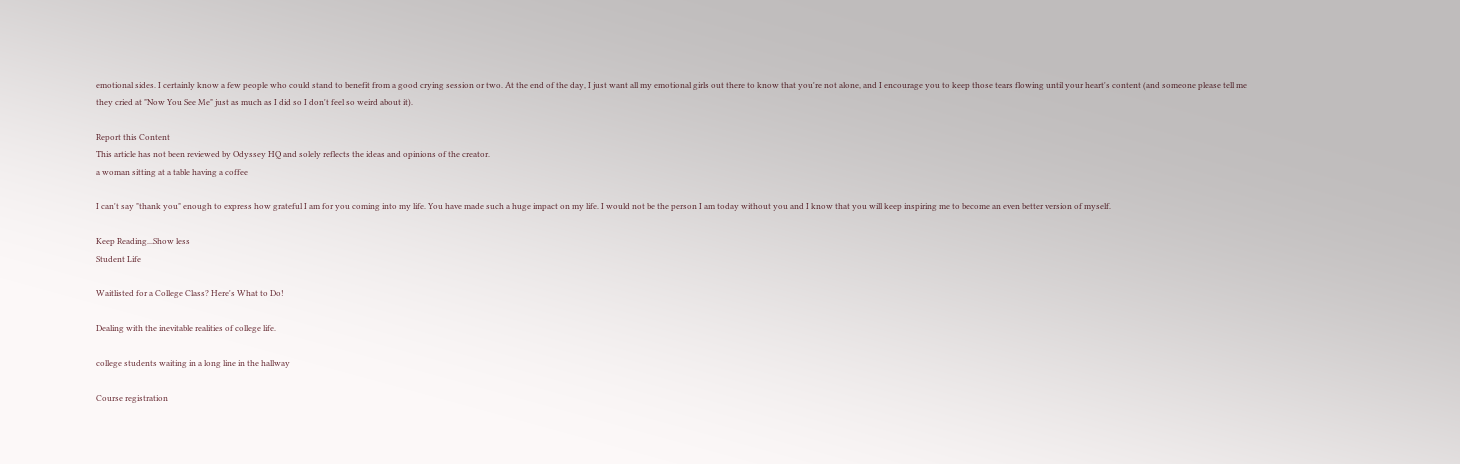emotional sides. I certainly know a few people who could stand to benefit from a good crying session or two. At the end of the day, I just want all my emotional girls out there to know that you're not alone, and I encourage you to keep those tears flowing until your heart's content (and someone please tell me they cried at "Now You See Me" just as much as I did so I don't feel so weird about it).

Report this Content
This article has not been reviewed by Odyssey HQ and solely reflects the ideas and opinions of the creator.
a woman sitting at a table having a coffee

I can't say "thank you" enough to express how grateful I am for you coming into my life. You have made such a huge impact on my life. I would not be the person I am today without you and I know that you will keep inspiring me to become an even better version of myself.

Keep Reading...Show less
Student Life

Waitlisted for a College Class? Here's What to Do!

Dealing with the inevitable realities of college life.

college students waiting in a long line in the hallway

Course registration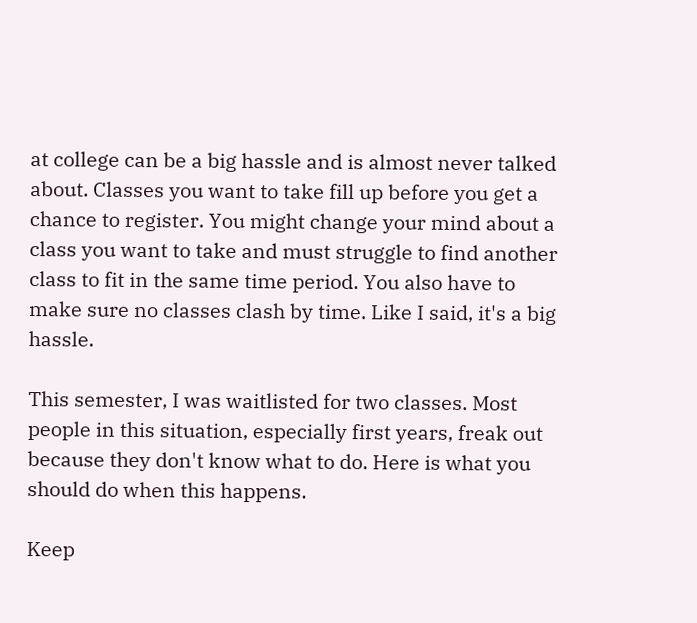at college can be a big hassle and is almost never talked about. Classes you want to take fill up before you get a chance to register. You might change your mind about a class you want to take and must struggle to find another class to fit in the same time period. You also have to make sure no classes clash by time. Like I said, it's a big hassle.

This semester, I was waitlisted for two classes. Most people in this situation, especially first years, freak out because they don't know what to do. Here is what you should do when this happens.

Keep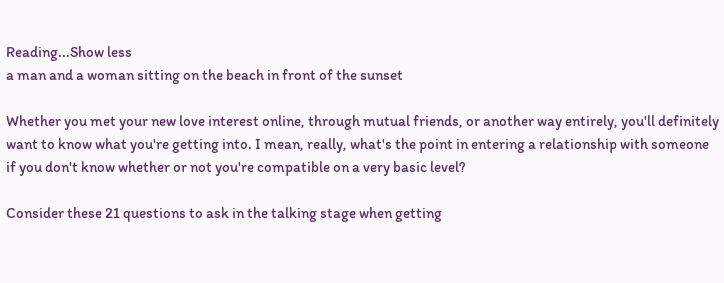Reading...Show less
a man and a woman sitting on the beach in front of the sunset

Whether you met your new love interest online, through mutual friends, or another way entirely, you'll definitely want to know what you're getting into. I mean, really, what's the point in entering a relationship with someone if you don't know whether or not you're compatible on a very basic level?

Consider these 21 questions to ask in the talking stage when getting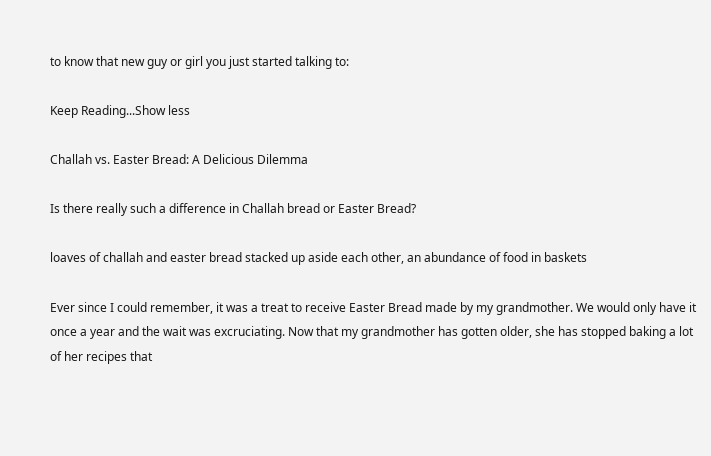to know that new guy or girl you just started talking to:

Keep Reading...Show less

Challah vs. Easter Bread: A Delicious Dilemma

Is there really such a difference in Challah bread or Easter Bread?

loaves of challah and easter bread stacked up aside each other, an abundance of food in baskets

Ever since I could remember, it was a treat to receive Easter Bread made by my grandmother. We would only have it once a year and the wait was excruciating. Now that my grandmother has gotten older, she has stopped baking a lot of her recipes that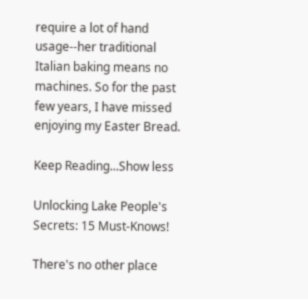require a lot of hand usage--her traditional Italian baking means no machines. So for the past few years, I have missed enjoying my Easter Bread.

Keep Reading...Show less

Unlocking Lake People's Secrets: 15 Must-Knows!

There's no other place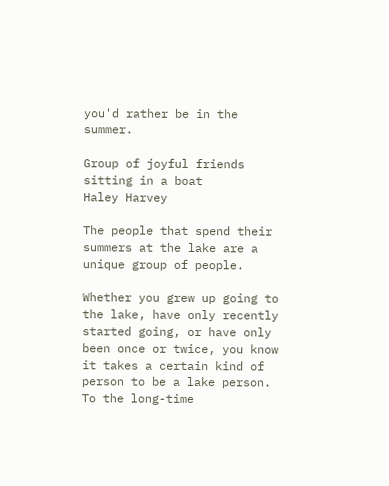you'd rather be in the summer.

Group of joyful friends sitting in a boat
Haley Harvey

The people that spend their summers at the lake are a unique group of people.

Whether you grew up going to the lake, have only recently started going, or have only been once or twice, you know it takes a certain kind of person to be a lake person. To the long-time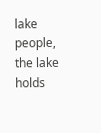lake people, the lake holds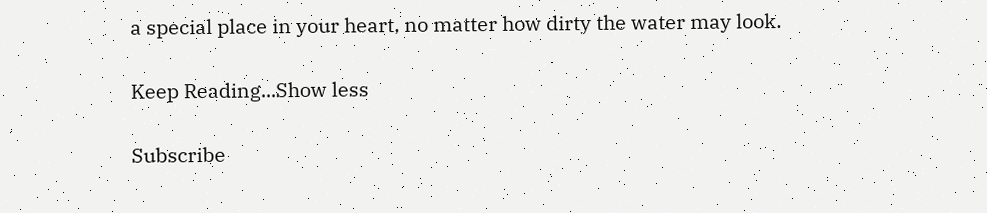a special place in your heart, no matter how dirty the water may look.

Keep Reading...Show less

Subscribe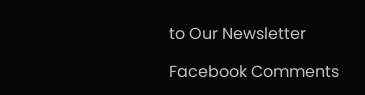to Our Newsletter

Facebook Comments